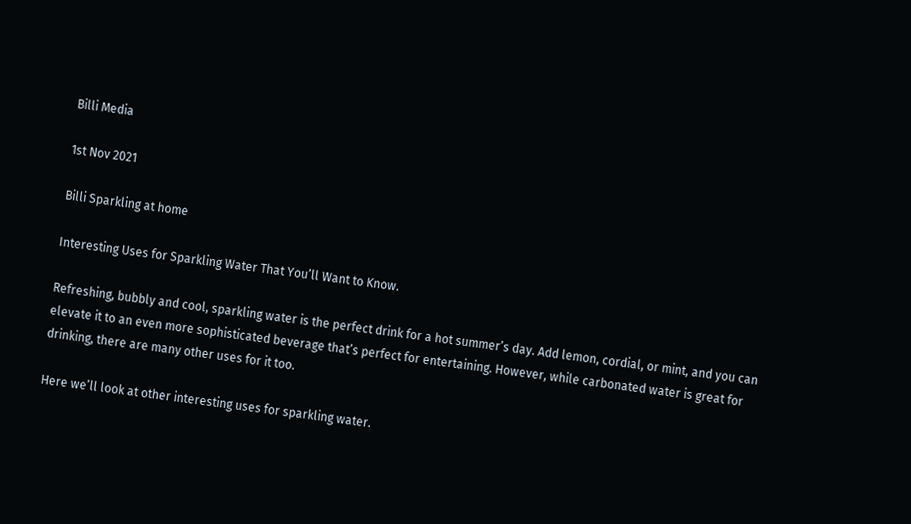Billi Media

1st Nov 2021

Billi Sparkling at home

Interesting Uses for Sparkling Water That You’ll Want to Know.

Refreshing, bubbly and cool, sparkling water is the perfect drink for a hot summer’s day. Add lemon, cordial, or mint, and you can elevate it to an even more sophisticated beverage that’s perfect for entertaining. However, while carbonated water is great for drinking, there are many other uses for it too.

Here we’ll look at other interesting uses for sparkling water.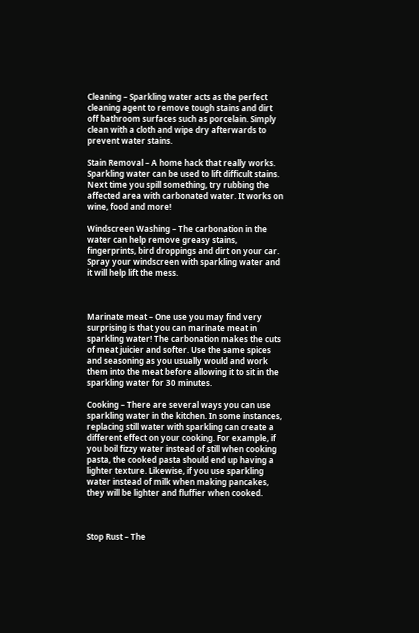Cleaning – Sparkling water acts as the perfect cleaning agent to remove tough stains and dirt off bathroom surfaces such as porcelain. Simply clean with a cloth and wipe dry afterwards to prevent water stains.

Stain Removal – A home hack that really works. Sparkling water can be used to lift difficult stains. Next time you spill something, try rubbing the affected area with carbonated water. It works on wine, food and more!

Windscreen Washing – The carbonation in the water can help remove greasy stains, fingerprints, bird droppings and dirt on your car. Spray your windscreen with sparkling water and it will help lift the mess.



Marinate meat – One use you may find very surprising is that you can marinate meat in sparkling water! The carbonation makes the cuts of meat juicier and softer. Use the same spices and seasoning as you usually would and work them into the meat before allowing it to sit in the sparkling water for 30 minutes.

Cooking – There are several ways you can use sparkling water in the kitchen. In some instances, replacing still water with sparkling can create a different effect on your cooking. For example, if you boil fizzy water instead of still when cooking pasta, the cooked pasta should end up having a lighter texture. Likewise, if you use sparkling water instead of milk when making pancakes, they will be lighter and fluffier when cooked.



Stop Rust – The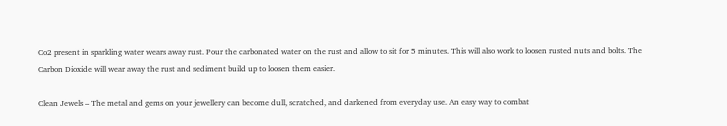Co2 present in sparkling water wears away rust. Pour the carbonated water on the rust and allow to sit for 5 minutes. This will also work to loosen rusted nuts and bolts. The Carbon Dioxide will wear away the rust and sediment build up to loosen them easier.

Clean Jewels – The metal and gems on your jewellery can become dull, scratched, and darkened from everyday use. An easy way to combat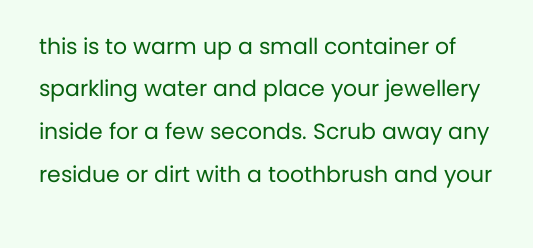this is to warm up a small container of sparkling water and place your jewellery inside for a few seconds. Scrub away any residue or dirt with a toothbrush and your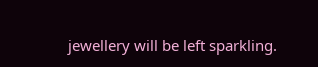jewellery will be left sparkling.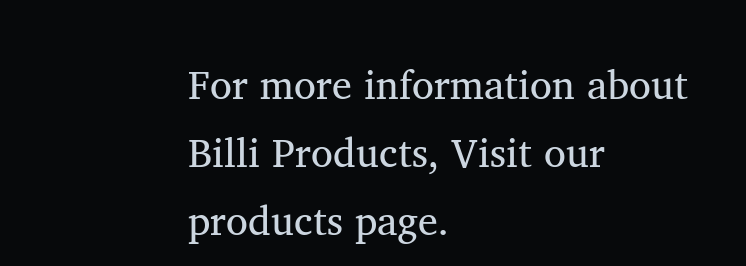For more information about Billi Products, Visit our products page.